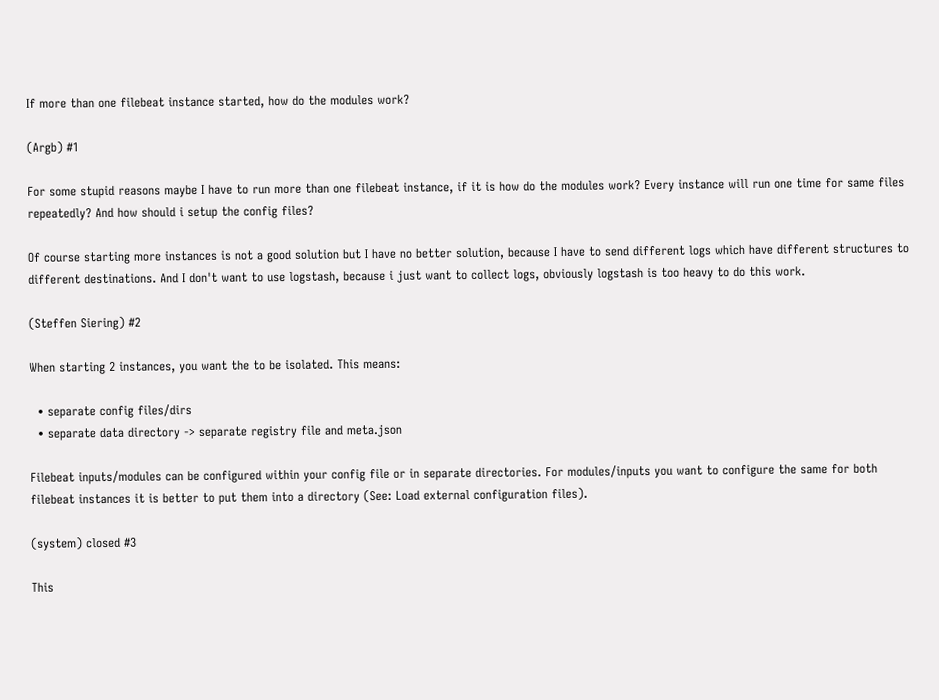If more than one filebeat instance started, how do the modules work?

(Argb) #1

For some stupid reasons maybe I have to run more than one filebeat instance, if it is how do the modules work? Every instance will run one time for same files repeatedly? And how should i setup the config files?

Of course starting more instances is not a good solution but I have no better solution, because I have to send different logs which have different structures to different destinations. And I don't want to use logstash, because i just want to collect logs, obviously logstash is too heavy to do this work.

(Steffen Siering) #2

When starting 2 instances, you want the to be isolated. This means:

  • separate config files/dirs
  • separate data directory -> separate registry file and meta.json

Filebeat inputs/modules can be configured within your config file or in separate directories. For modules/inputs you want to configure the same for both filebeat instances it is better to put them into a directory (See: Load external configuration files).

(system) closed #3

This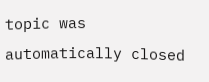topic was automatically closed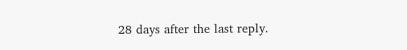28 days after the last reply.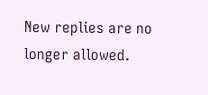New replies are no longer allowed.